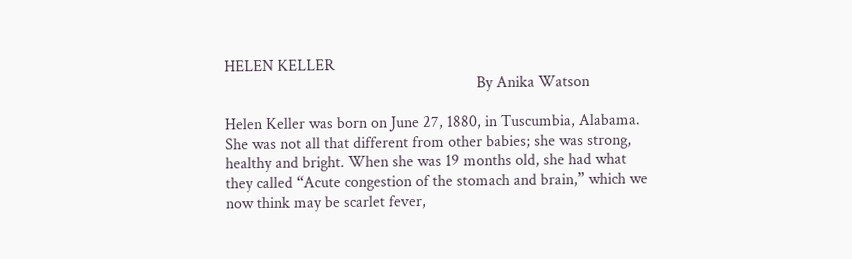HELEN KELLER
                                                               By Anika Watson

Helen Keller was born on June 27, 1880, in Tuscumbia, Alabama. She was not all that different from other babies; she was strong, healthy and bright. When she was 19 months old, she had what they called “Acute congestion of the stomach and brain,” which we now think may be scarlet fever,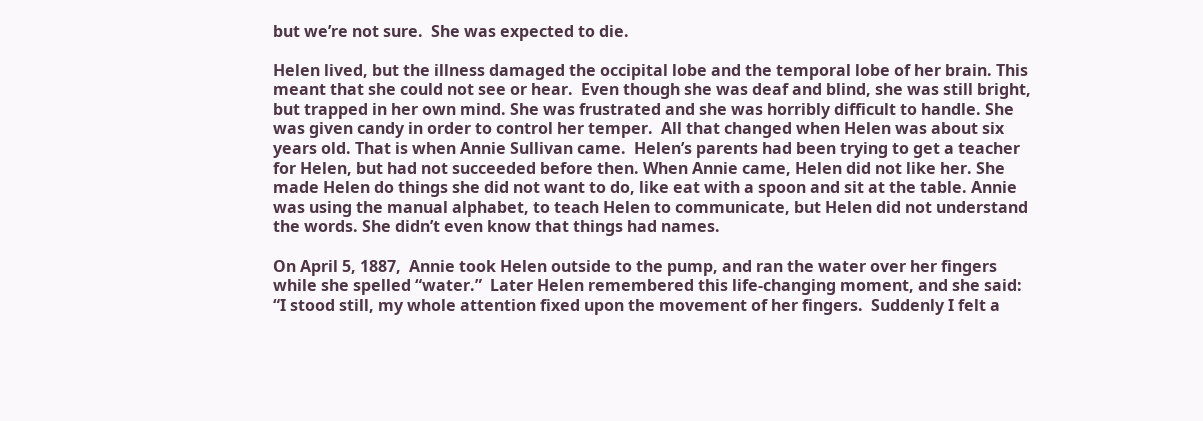but we’re not sure.  She was expected to die.

Helen lived, but the illness damaged the occipital lobe and the temporal lobe of her brain. This meant that she could not see or hear.  Even though she was deaf and blind, she was still bright, but trapped in her own mind. She was frustrated and she was horribly difficult to handle. She was given candy in order to control her temper.  All that changed when Helen was about six years old. That is when Annie Sullivan came.  Helen’s parents had been trying to get a teacher for Helen, but had not succeeded before then. When Annie came, Helen did not like her. She made Helen do things she did not want to do, like eat with a spoon and sit at the table. Annie was using the manual alphabet, to teach Helen to communicate, but Helen did not understand the words. She didn’t even know that things had names.

On April 5, 1887,  Annie took Helen outside to the pump, and ran the water over her fingers while she spelled “water.”  Later Helen remembered this life-changing moment, and she said:  “I stood still, my whole attention fixed upon the movement of her fingers.  Suddenly I felt a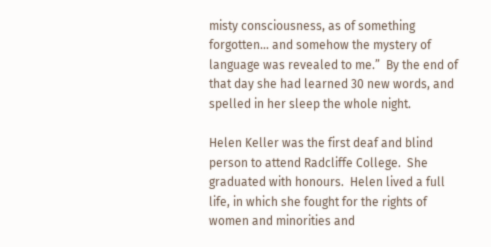misty consciousness, as of something forgotten… and somehow the mystery of language was revealed to me.”  By the end of that day she had learned 30 new words, and spelled in her sleep the whole night.

Helen Keller was the first deaf and blind person to attend Radcliffe College.  She graduated with honours.  Helen lived a full life, in which she fought for the rights of women and minorities and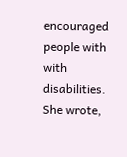encouraged people with with disabilities.  She wrote,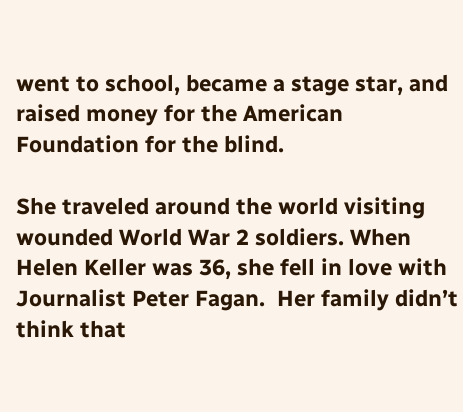went to school, became a stage star, and raised money for the American Foundation for the blind.

She traveled around the world visiting wounded World War 2 soldiers. When Helen Keller was 36, she fell in love with Journalist Peter Fagan.  Her family didn’t think that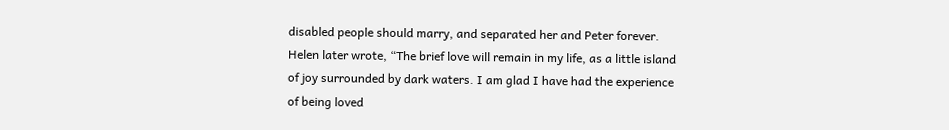disabled people should marry, and separated her and Peter forever. Helen later wrote, “The brief love will remain in my life, as a little island of joy surrounded by dark waters. I am glad I have had the experience of being loved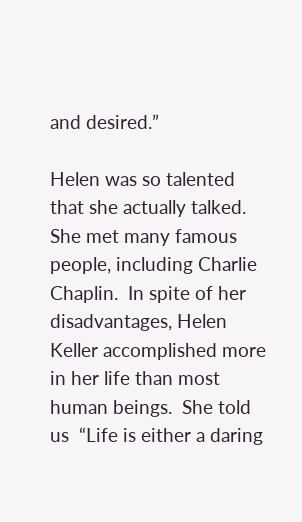and desired.”

Helen was so talented that she actually talked. She met many famous people, including Charlie Chaplin.  In spite of her disadvantages, Helen Keller accomplished more in her life than most human beings.  She told us  “Life is either a daring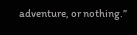adventure, or nothing.”